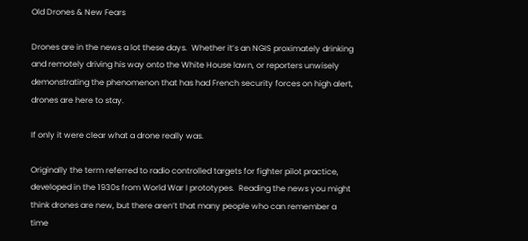Old Drones & New Fears

Drones are in the news a lot these days.  Whether it’s an NGIS proximately drinking and remotely driving his way onto the White House lawn, or reporters unwisely demonstrating the phenomenon that has had French security forces on high alert, drones are here to stay.

If only it were clear what a drone really was.

Originally the term referred to radio controlled targets for fighter pilot practice, developed in the 1930s from World War I prototypes.  Reading the news you might think drones are new, but there aren’t that many people who can remember a time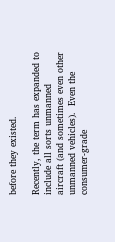before they existed.

Recently, the term has expanded to include all sorts unmanned aircraft (and sometimes even other unmanned vehicles).  Even the consumer-grade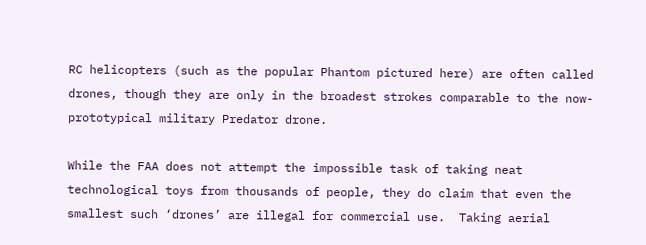RC helicopters (such as the popular Phantom pictured here) are often called drones, though they are only in the broadest strokes comparable to the now-prototypical military Predator drone.

While the FAA does not attempt the impossible task of taking neat technological toys from thousands of people, they do claim that even the smallest such ‘drones’ are illegal for commercial use.  Taking aerial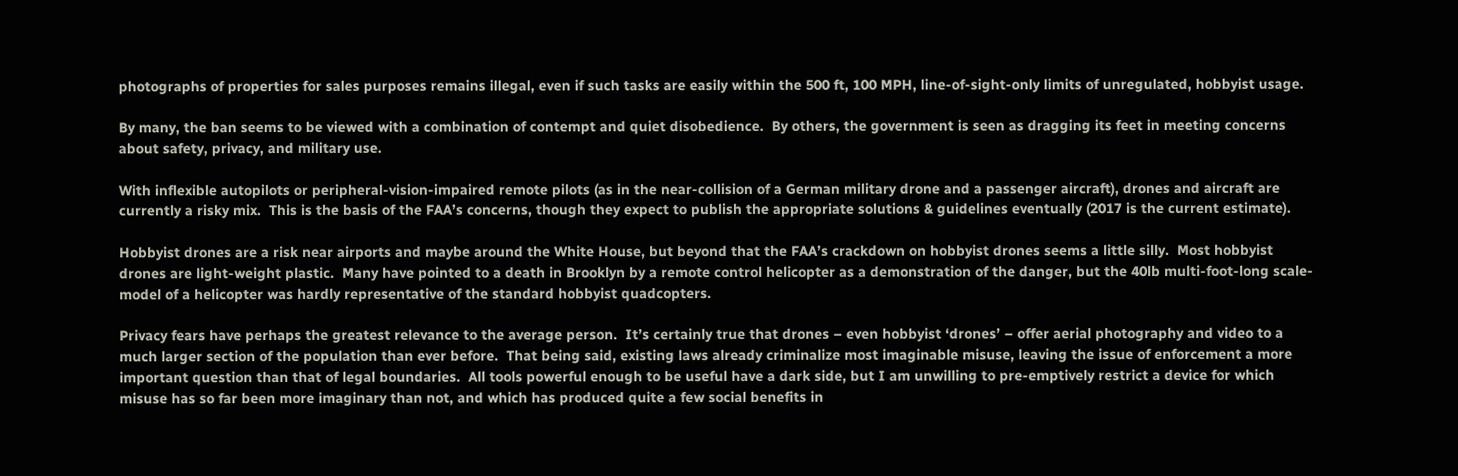photographs of properties for sales purposes remains illegal, even if such tasks are easily within the 500 ft, 100 MPH, line-of-sight-only limits of unregulated, hobbyist usage.

By many, the ban seems to be viewed with a combination of contempt and quiet disobedience.  By others, the government is seen as dragging its feet in meeting concerns about safety, privacy, and military use.

With inflexible autopilots or peripheral-vision-impaired remote pilots (as in the near-collision of a German military drone and a passenger aircraft), drones and aircraft are currently a risky mix.  This is the basis of the FAA’s concerns, though they expect to publish the appropriate solutions & guidelines eventually (2017 is the current estimate).

Hobbyist drones are a risk near airports and maybe around the White House, but beyond that the FAA’s crackdown on hobbyist drones seems a little silly.  Most hobbyist drones are light-weight plastic.  Many have pointed to a death in Brooklyn by a remote control helicopter as a demonstration of the danger, but the 40lb multi-foot-long scale-model of a helicopter was hardly representative of the standard hobbyist quadcopters.

Privacy fears have perhaps the greatest relevance to the average person.  It’s certainly true that drones – even hobbyist ‘drones’ – offer aerial photography and video to a much larger section of the population than ever before.  That being said, existing laws already criminalize most imaginable misuse, leaving the issue of enforcement a more important question than that of legal boundaries.  All tools powerful enough to be useful have a dark side, but I am unwilling to pre-emptively restrict a device for which misuse has so far been more imaginary than not, and which has produced quite a few social benefits in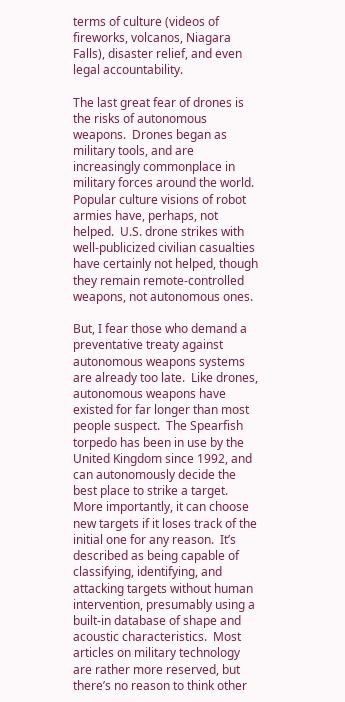terms of culture (videos of fireworks, volcanos, Niagara Falls), disaster relief, and even legal accountability.

The last great fear of drones is the risks of autonomous weapons.  Drones began as military tools, and are increasingly commonplace in military forces around the world.  Popular culture visions of robot armies have, perhaps, not helped.  U.S. drone strikes with well-publicized civilian casualties have certainly not helped, though they remain remote-controlled weapons, not autonomous ones.

But, I fear those who demand a preventative treaty against autonomous weapons systems are already too late.  Like drones, autonomous weapons have existed for far longer than most people suspect.  The Spearfish torpedo has been in use by the United Kingdom since 1992, and can autonomously decide the best place to strike a target.  More importantly, it can choose new targets if it loses track of the initial one for any reason.  It’s described as being capable of classifying, identifying, and attacking targets without human intervention, presumably using a built-in database of shape and acoustic characteristics.  Most articles on military technology are rather more reserved, but there’s no reason to think other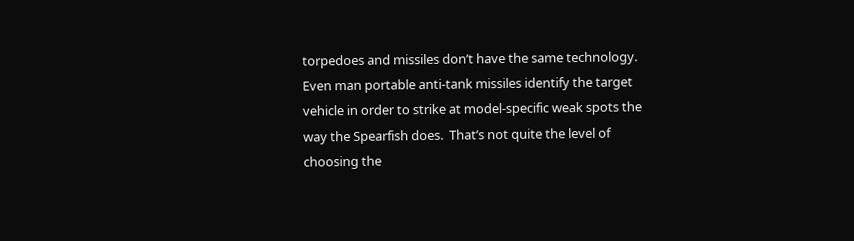torpedoes and missiles don’t have the same technology.  Even man portable anti-tank missiles identify the target vehicle in order to strike at model-specific weak spots the way the Spearfish does.  That’s not quite the level of choosing the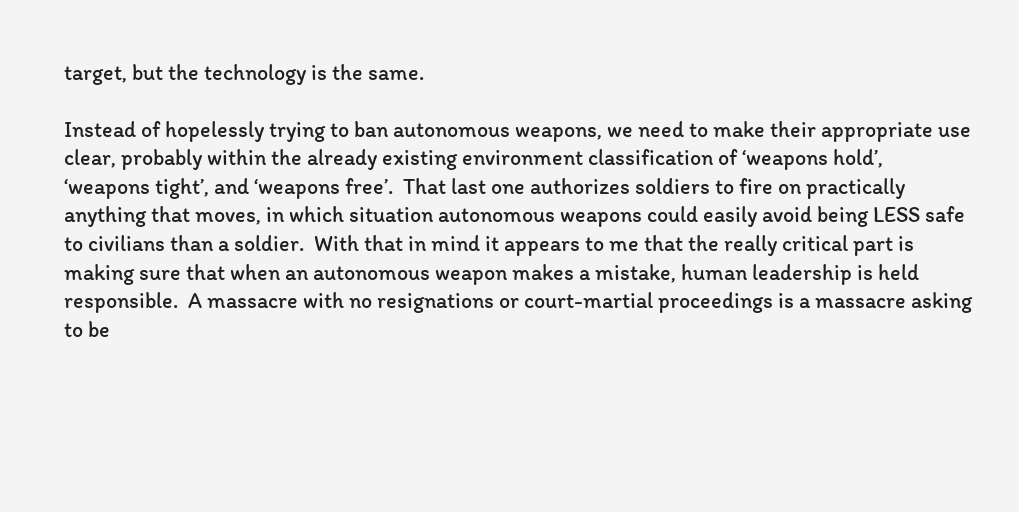target, but the technology is the same.

Instead of hopelessly trying to ban autonomous weapons, we need to make their appropriate use clear, probably within the already existing environment classification of ‘weapons hold’, ‘weapons tight’, and ‘weapons free’.  That last one authorizes soldiers to fire on practically anything that moves, in which situation autonomous weapons could easily avoid being LESS safe to civilians than a soldier.  With that in mind it appears to me that the really critical part is making sure that when an autonomous weapon makes a mistake, human leadership is held responsible.  A massacre with no resignations or court-martial proceedings is a massacre asking to be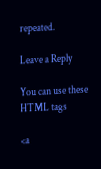repeated.

Leave a Reply

You can use these HTML tags

<a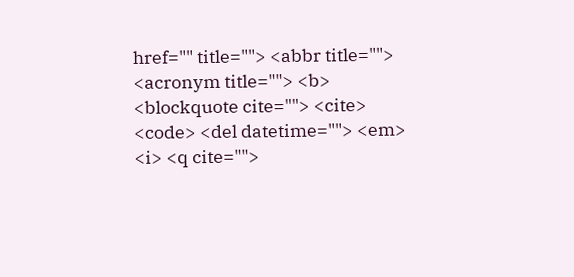href="" title=""> <abbr title=""> <acronym title=""> <b> <blockquote cite=""> <cite> <code> <del datetime=""> <em> <i> <q cite="">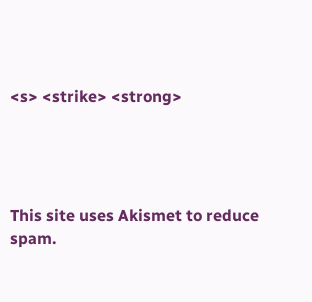<s> <strike> <strong>




This site uses Akismet to reduce spam.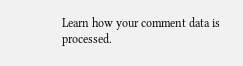Learn how your comment data is processed.